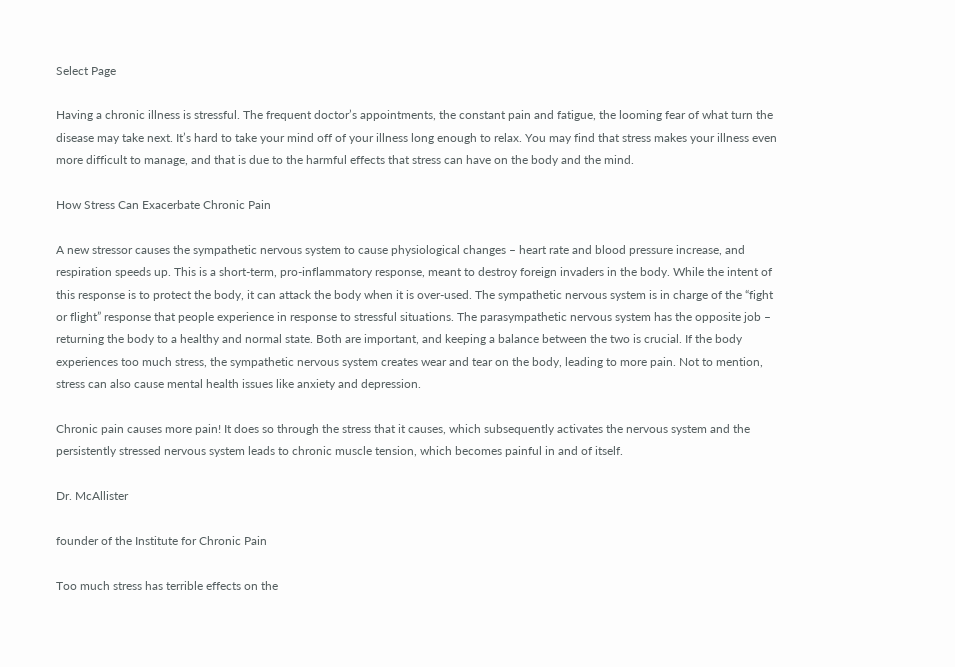Select Page

Having a chronic illness is stressful. The frequent doctor’s appointments, the constant pain and fatigue, the looming fear of what turn the disease may take next. It’s hard to take your mind off of your illness long enough to relax. You may find that stress makes your illness even more difficult to manage, and that is due to the harmful effects that stress can have on the body and the mind.

How Stress Can Exacerbate Chronic Pain

A new stressor causes the sympathetic nervous system to cause physiological changes – heart rate and blood pressure increase, and respiration speeds up. This is a short-term, pro-inflammatory response, meant to destroy foreign invaders in the body. While the intent of this response is to protect the body, it can attack the body when it is over-used. The sympathetic nervous system is in charge of the “fight or flight” response that people experience in response to stressful situations. The parasympathetic nervous system has the opposite job – returning the body to a healthy and normal state. Both are important, and keeping a balance between the two is crucial. If the body experiences too much stress, the sympathetic nervous system creates wear and tear on the body, leading to more pain. Not to mention, stress can also cause mental health issues like anxiety and depression.

Chronic pain causes more pain! It does so through the stress that it causes, which subsequently activates the nervous system and the persistently stressed nervous system leads to chronic muscle tension, which becomes painful in and of itself.

Dr. McAllister

founder of the Institute for Chronic Pain

Too much stress has terrible effects on the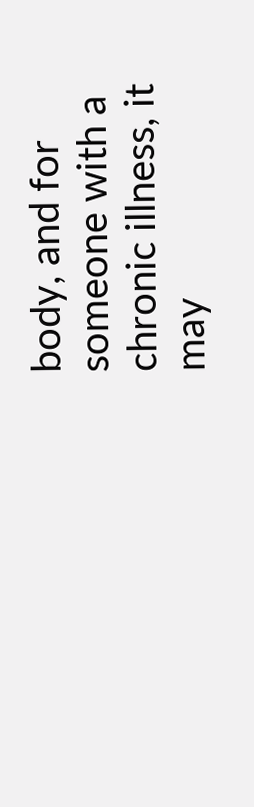body, and for someone with a chronic illness, it may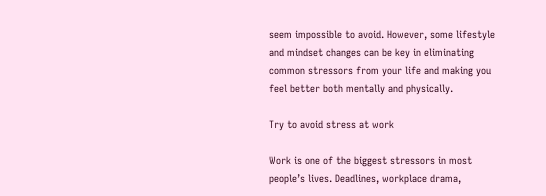seem impossible to avoid. However, some lifestyle and mindset changes can be key in eliminating common stressors from your life and making you feel better both mentally and physically.

Try to avoid stress at work

Work is one of the biggest stressors in most people’s lives. Deadlines, workplace drama,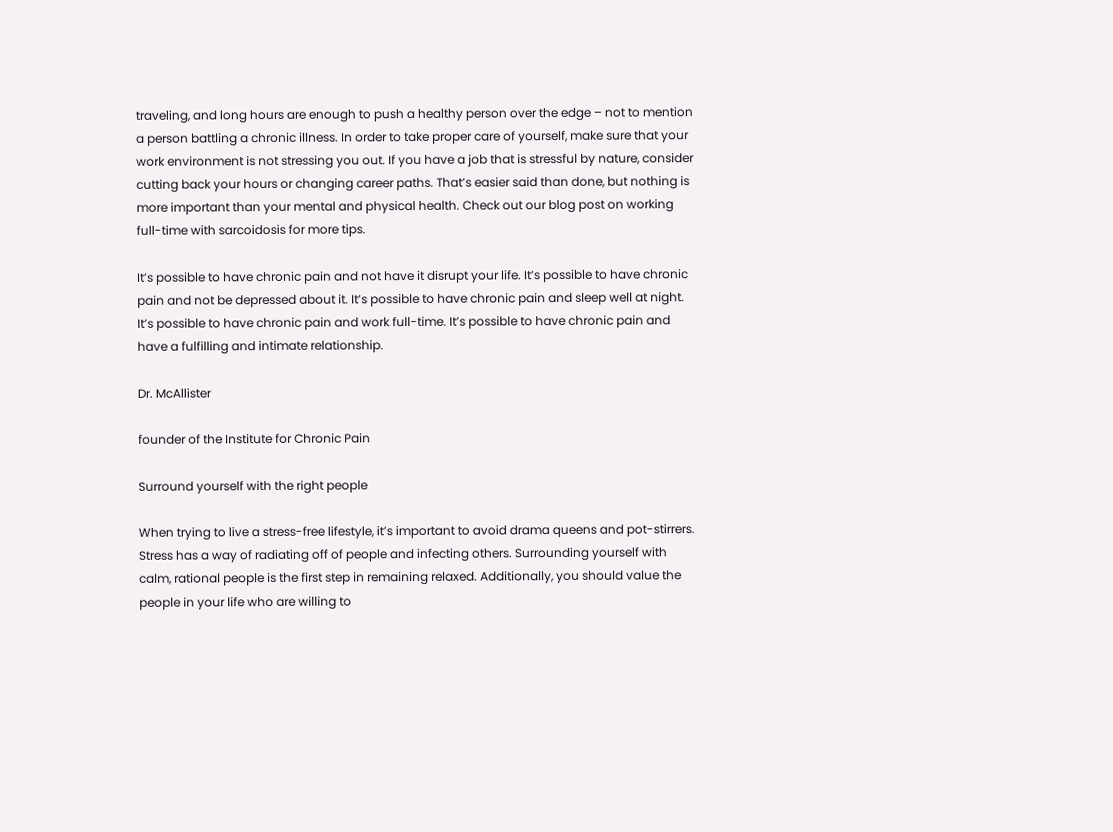traveling, and long hours are enough to push a healthy person over the edge – not to mention a person battling a chronic illness. In order to take proper care of yourself, make sure that your work environment is not stressing you out. If you have a job that is stressful by nature, consider cutting back your hours or changing career paths. That’s easier said than done, but nothing is more important than your mental and physical health. Check out our blog post on working full-time with sarcoidosis for more tips.

It’s possible to have chronic pain and not have it disrupt your life. It’s possible to have chronic pain and not be depressed about it. It’s possible to have chronic pain and sleep well at night. It’s possible to have chronic pain and work full-time. It’s possible to have chronic pain and have a fulfilling and intimate relationship.

Dr. McAllister

founder of the Institute for Chronic Pain

Surround yourself with the right people

When trying to live a stress-free lifestyle, it’s important to avoid drama queens and pot-stirrers. Stress has a way of radiating off of people and infecting others. Surrounding yourself with calm, rational people is the first step in remaining relaxed. Additionally, you should value the people in your life who are willing to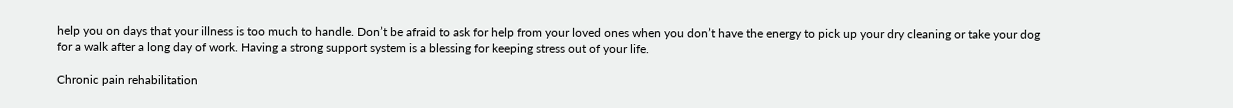help you on days that your illness is too much to handle. Don’t be afraid to ask for help from your loved ones when you don’t have the energy to pick up your dry cleaning or take your dog for a walk after a long day of work. Having a strong support system is a blessing for keeping stress out of your life.

Chronic pain rehabilitation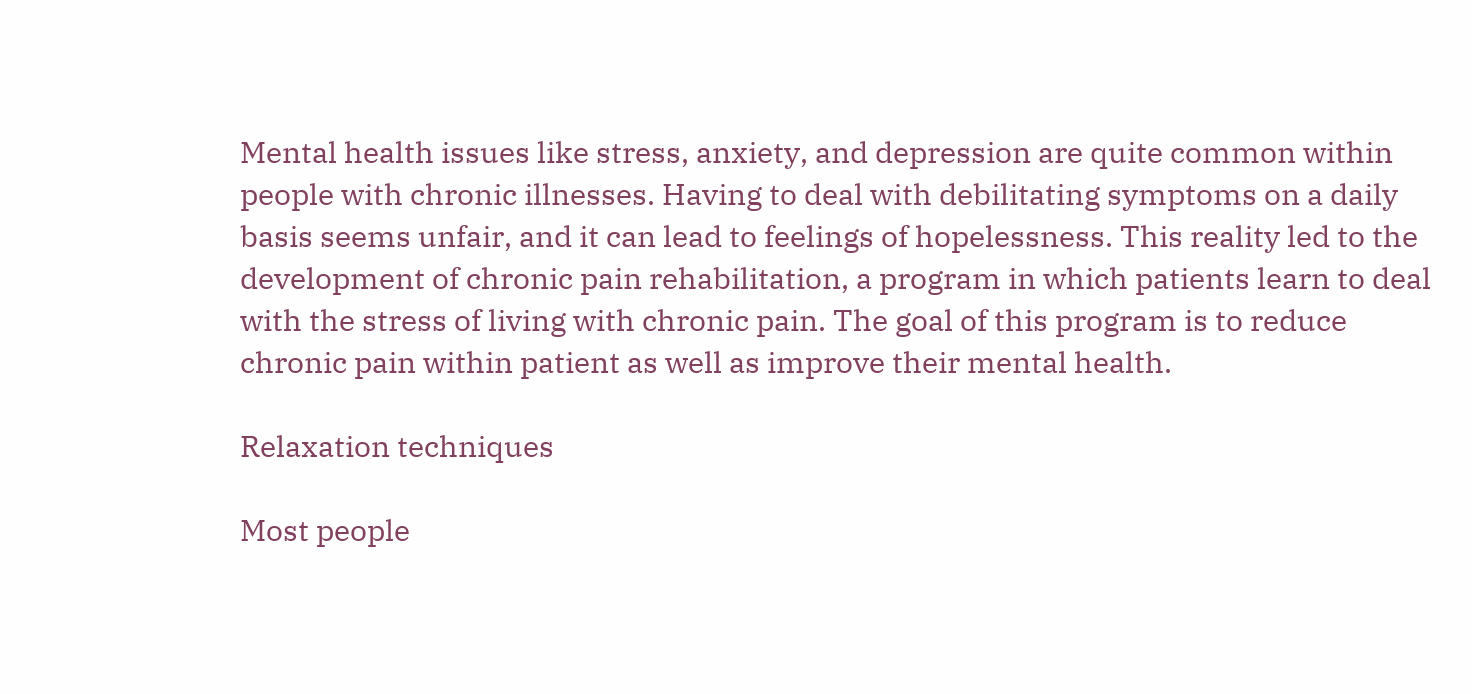Mental health issues like stress, anxiety, and depression are quite common within people with chronic illnesses. Having to deal with debilitating symptoms on a daily basis seems unfair, and it can lead to feelings of hopelessness. This reality led to the development of chronic pain rehabilitation, a program in which patients learn to deal with the stress of living with chronic pain. The goal of this program is to reduce chronic pain within patient as well as improve their mental health.

Relaxation techniques

Most people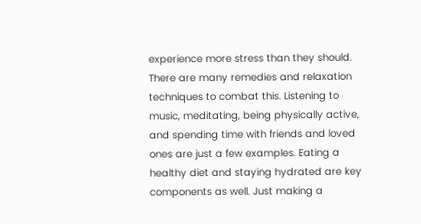experience more stress than they should. There are many remedies and relaxation techniques to combat this. Listening to music, meditating, being physically active, and spending time with friends and loved ones are just a few examples. Eating a healthy diet and staying hydrated are key components as well. Just making a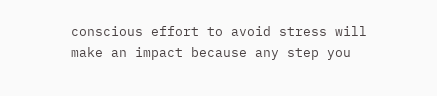conscious effort to avoid stress will make an impact because any step you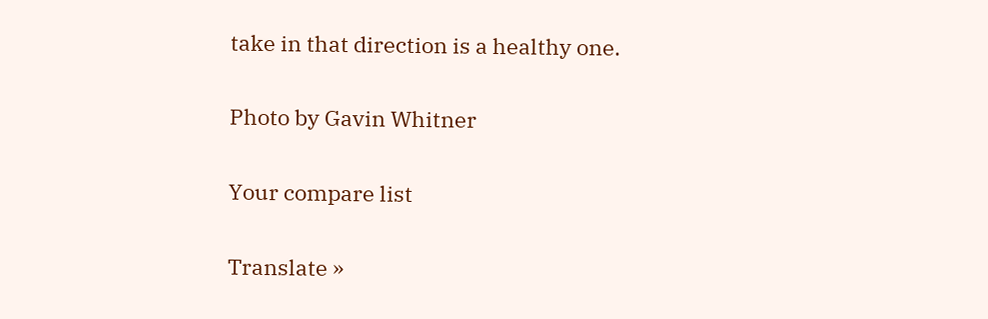take in that direction is a healthy one.

Photo by Gavin Whitner

Your compare list

Translate »